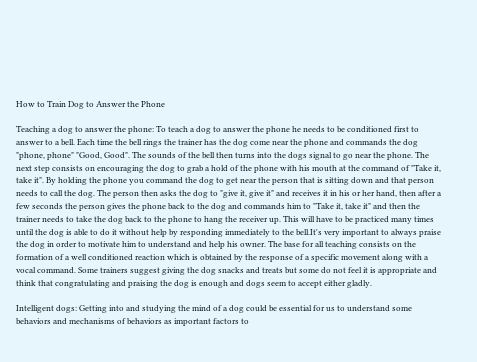How to Train Dog to Answer the Phone

Teaching a dog to answer the phone: To teach a dog to answer the phone he needs to be conditioned first to answer to a bell. Each time the bell rings the trainer has the dog come near the phone and commands the dog "phone, phone" "Good, Good". The sounds of the bell then turns into the dogs signal to go near the phone. The next step consists on encouraging the dog to grab a hold of the phone with his mouth at the command of "Take it, take it". By holding the phone you command the dog to get near the person that is sitting down and that person needs to call the dog. The person then asks the dog to "give it, give it" and receives it in his or her hand, then after a few seconds the person gives the phone back to the dog and commands him to "Take it, take it" and then the trainer needs to take the dog back to the phone to hang the receiver up. This will have to be practiced many times until the dog is able to do it without help by responding immediately to the bell.It's very important to always praise the dog in order to motivate him to understand and help his owner. The base for all teaching consists on the formation of a well conditioned reaction which is obtained by the response of a specific movement along with a vocal command. Some trainers suggest giving the dog snacks and treats but some do not feel it is appropriate and think that congratulating and praising the dog is enough and dogs seem to accept either gladly.

Intelligent dogs: Getting into and studying the mind of a dog could be essential for us to understand some behaviors and mechanisms of behaviors as important factors to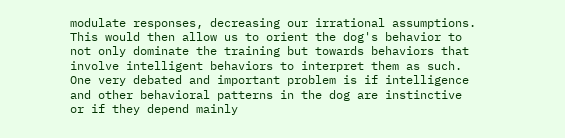modulate responses, decreasing our irrational assumptions. This would then allow us to orient the dog's behavior to not only dominate the training but towards behaviors that involve intelligent behaviors to interpret them as such. One very debated and important problem is if intelligence and other behavioral patterns in the dog are instinctive or if they depend mainly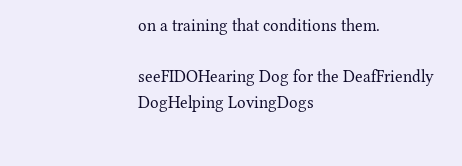on a training that conditions them.

seeFIDOHearing Dog for the DeafFriendly DogHelping LovingDogs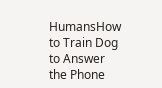HumansHow to Train Dog to Answer the Phone